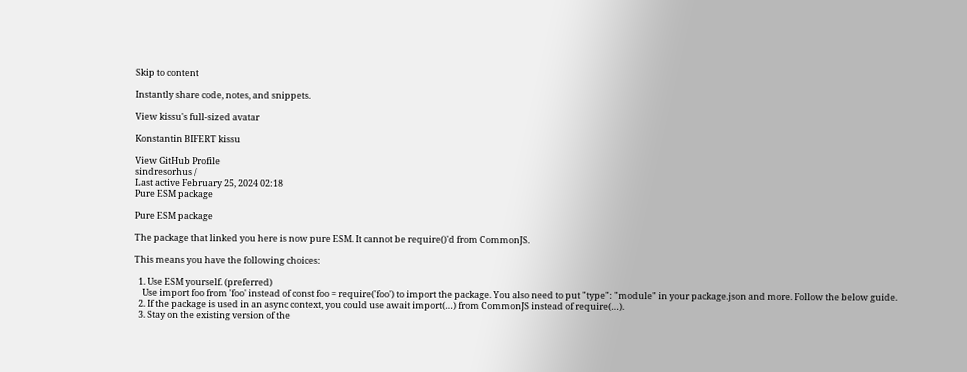Skip to content

Instantly share code, notes, and snippets.

View kissu's full-sized avatar

Konstantin BIFERT kissu

View GitHub Profile
sindresorhus /
Last active February 25, 2024 02:18
Pure ESM package

Pure ESM package

The package that linked you here is now pure ESM. It cannot be require()'d from CommonJS.

This means you have the following choices:

  1. Use ESM yourself. (preferred)
    Use import foo from 'foo' instead of const foo = require('foo') to import the package. You also need to put "type": "module" in your package.json and more. Follow the below guide.
  2. If the package is used in an async context, you could use await import(…) from CommonJS instead of require(…).
  3. Stay on the existing version of the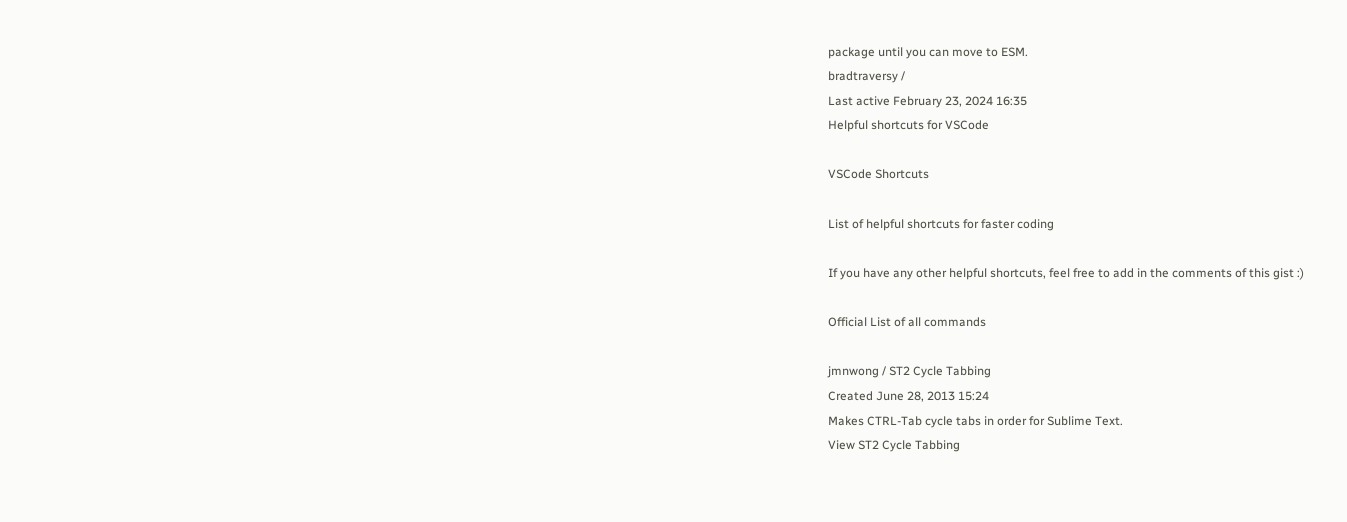package until you can move to ESM.
bradtraversy /
Last active February 23, 2024 16:35
Helpful shortcuts for VSCode

VSCode Shortcuts

List of helpful shortcuts for faster coding

If you have any other helpful shortcuts, feel free to add in the comments of this gist :)

Official List of all commands

jmnwong / ST2 Cycle Tabbing
Created June 28, 2013 15:24
Makes CTRL-Tab cycle tabs in order for Sublime Text.
View ST2 Cycle Tabbing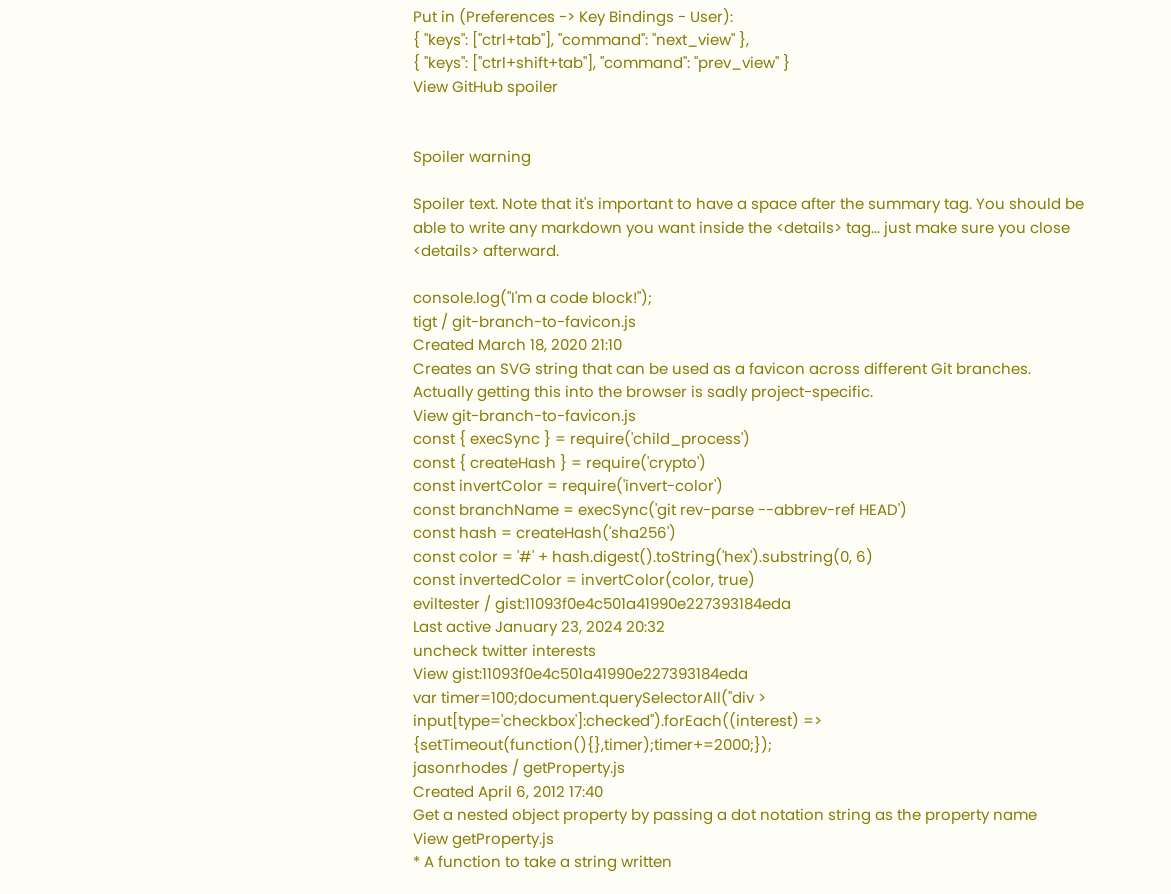Put in (Preferences -> Key Bindings - User):
{ "keys": ["ctrl+tab"], "command": "next_view" },
{ "keys": ["ctrl+shift+tab"], "command": "prev_view" }
View GitHub spoiler


Spoiler warning

Spoiler text. Note that it's important to have a space after the summary tag. You should be able to write any markdown you want inside the <details> tag... just make sure you close <details> afterward.

console.log("I'm a code block!");
tigt / git-branch-to-favicon.js
Created March 18, 2020 21:10
Creates an SVG string that can be used as a favicon across different Git branches. Actually getting this into the browser is sadly project-specific.
View git-branch-to-favicon.js
const { execSync } = require('child_process')
const { createHash } = require('crypto')
const invertColor = require('invert-color')
const branchName = execSync('git rev-parse --abbrev-ref HEAD')
const hash = createHash('sha256')
const color = '#' + hash.digest().toString('hex').substring(0, 6)
const invertedColor = invertColor(color, true)
eviltester / gist:11093f0e4c501a41990e227393184eda
Last active January 23, 2024 20:32
uncheck twitter interests
View gist:11093f0e4c501a41990e227393184eda
var timer=100;document.querySelectorAll("div > input[type='checkbox']:checked").forEach((interest) => {setTimeout(function(){},timer);timer+=2000;});
jasonrhodes / getProperty.js
Created April 6, 2012 17:40
Get a nested object property by passing a dot notation string as the property name
View getProperty.js
* A function to take a string written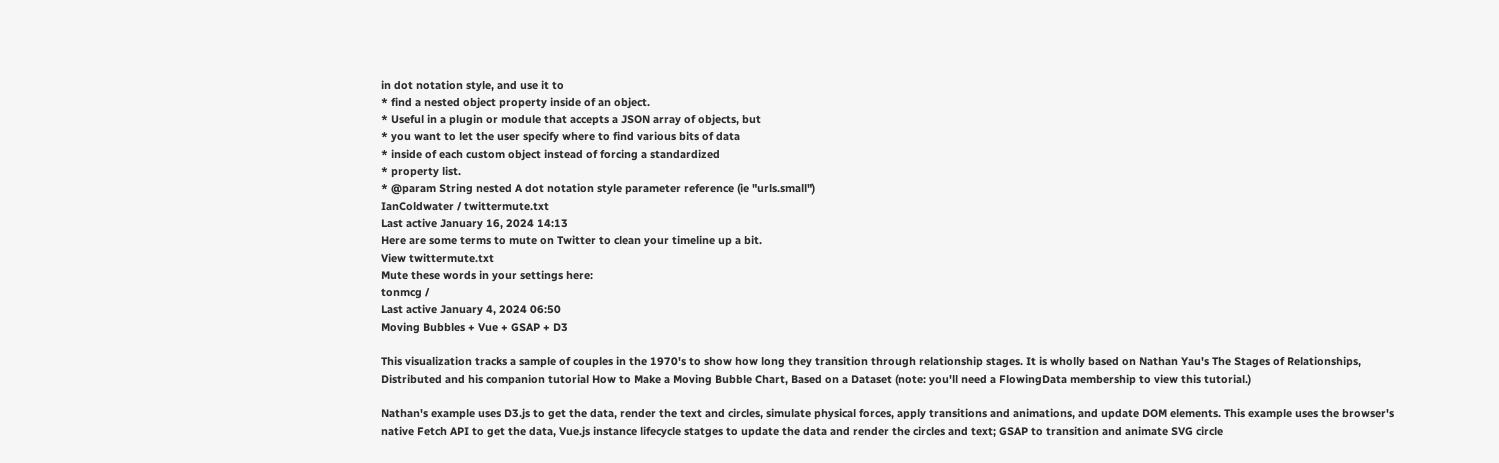in dot notation style, and use it to
* find a nested object property inside of an object.
* Useful in a plugin or module that accepts a JSON array of objects, but
* you want to let the user specify where to find various bits of data
* inside of each custom object instead of forcing a standardized
* property list.
* @param String nested A dot notation style parameter reference (ie "urls.small")
IanColdwater / twittermute.txt
Last active January 16, 2024 14:13
Here are some terms to mute on Twitter to clean your timeline up a bit.
View twittermute.txt
Mute these words in your settings here:
tonmcg /
Last active January 4, 2024 06:50
Moving Bubbles + Vue + GSAP + D3

This visualization tracks a sample of couples in the 1970's to show how long they transition through relationship stages. It is wholly based on Nathan Yau's The Stages of Relationships, Distributed and his companion tutorial How to Make a Moving Bubble Chart, Based on a Dataset (note: you'll need a FlowingData membership to view this tutorial.)

Nathan's example uses D3.js to get the data, render the text and circles, simulate physical forces, apply transitions and animations, and update DOM elements. This example uses the browser's native Fetch API to get the data, Vue.js instance lifecycle statges to update the data and render the circles and text; GSAP to transition and animate SVG circle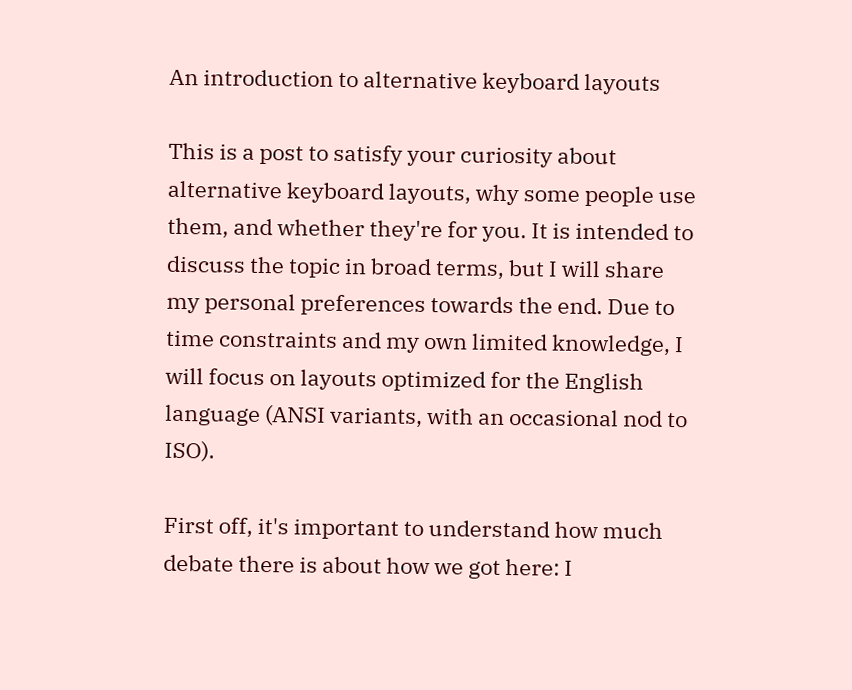An introduction to alternative keyboard layouts

This is a post to satisfy your curiosity about alternative keyboard layouts, why some people use them, and whether they're for you. It is intended to discuss the topic in broad terms, but I will share my personal preferences towards the end. Due to time constraints and my own limited knowledge, I will focus on layouts optimized for the English language (ANSI variants, with an occasional nod to ISO).

First off, it's important to understand how much debate there is about how we got here: I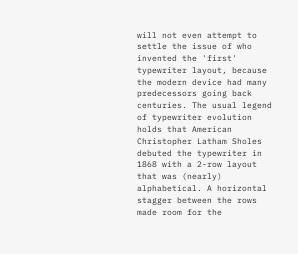will not even attempt to settle the issue of who invented the 'first' typewriter layout, because the modern device had many predecessors going back centuries. The usual legend of typewriter evolution holds that American Christopher Latham Sholes debuted the typewriter in 1868 with a 2-row layout that was (nearly) alphabetical. A horizontal stagger between the rows made room for the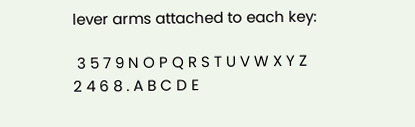lever arms attached to each key:

 3 5 7 9 N O P Q R S T U V W X Y Z
2 4 6 8 . A B C D E